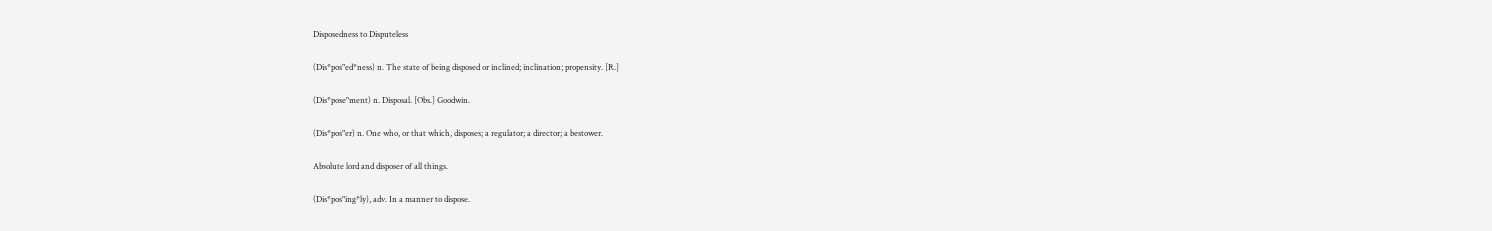Disposedness to Disputeless

(Dis*pos"ed*ness) n. The state of being disposed or inclined; inclination; propensity. [R.]

(Dis*pose"ment) n. Disposal. [Obs.] Goodwin.

(Dis*pos"er) n. One who, or that which, disposes; a regulator; a director; a bestower.

Absolute lord and disposer of all things.

(Dis*pos"ing*ly), adv. In a manner to dispose.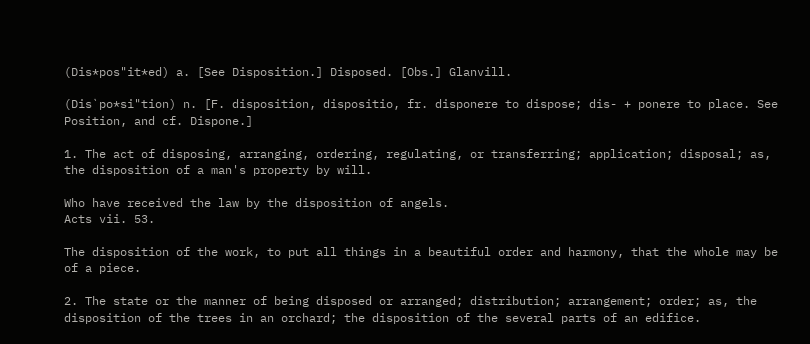(Dis*pos"it*ed) a. [See Disposition.] Disposed. [Obs.] Glanvill.

(Dis`po*si"tion) n. [F. disposition, dispositio, fr. disponere to dispose; dis- + ponere to place. See Position, and cf. Dispone.]

1. The act of disposing, arranging, ordering, regulating, or transferring; application; disposal; as, the disposition of a man's property by will.

Who have received the law by the disposition of angels.
Acts vii. 53.

The disposition of the work, to put all things in a beautiful order and harmony, that the whole may be of a piece.

2. The state or the manner of being disposed or arranged; distribution; arrangement; order; as, the disposition of the trees in an orchard; the disposition of the several parts of an edifice.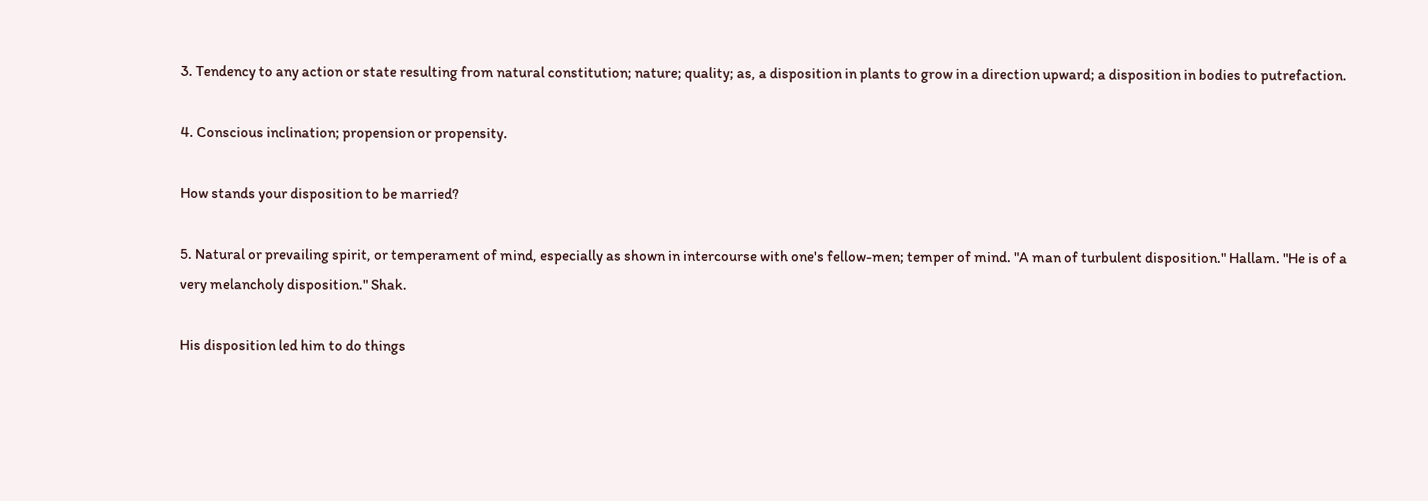3. Tendency to any action or state resulting from natural constitution; nature; quality; as, a disposition in plants to grow in a direction upward; a disposition in bodies to putrefaction.

4. Conscious inclination; propension or propensity.

How stands your disposition to be married?

5. Natural or prevailing spirit, or temperament of mind, especially as shown in intercourse with one's fellow-men; temper of mind. "A man of turbulent disposition." Hallam. "He is of a very melancholy disposition." Shak.

His disposition led him to do things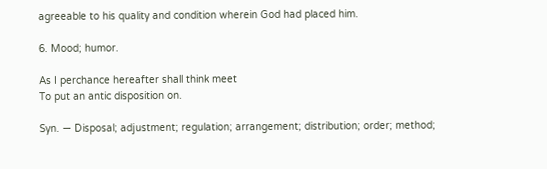agreeable to his quality and condition wherein God had placed him.

6. Mood; humor.

As I perchance hereafter shall think meet
To put an antic disposition on.

Syn. — Disposal; adjustment; regulation; arrangement; distribution; order; method;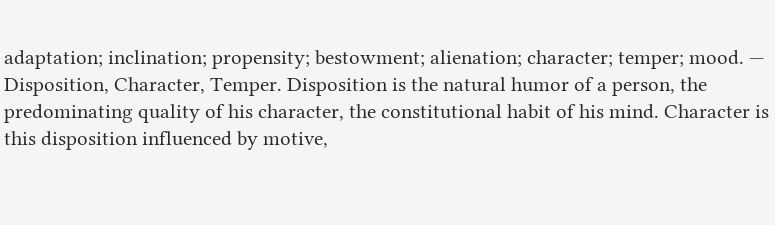adaptation; inclination; propensity; bestowment; alienation; character; temper; mood. — Disposition, Character, Temper. Disposition is the natural humor of a person, the predominating quality of his character, the constitutional habit of his mind. Character is this disposition influenced by motive,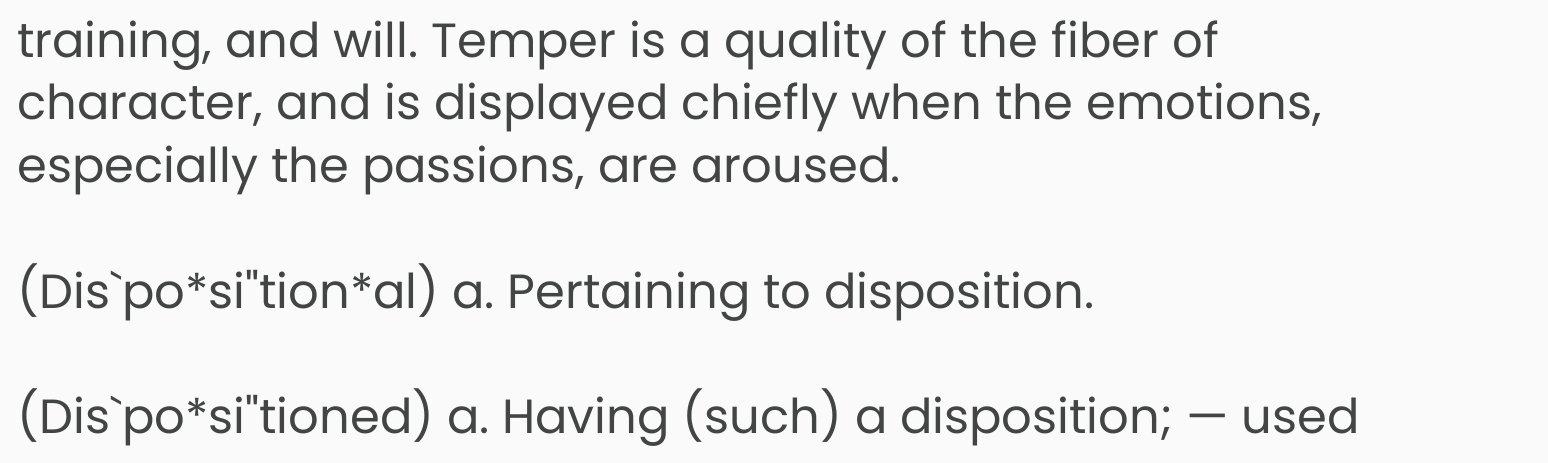training, and will. Temper is a quality of the fiber of character, and is displayed chiefly when the emotions, especially the passions, are aroused.

(Dis`po*si"tion*al) a. Pertaining to disposition.

(Dis`po*si"tioned) a. Having (such) a disposition; — used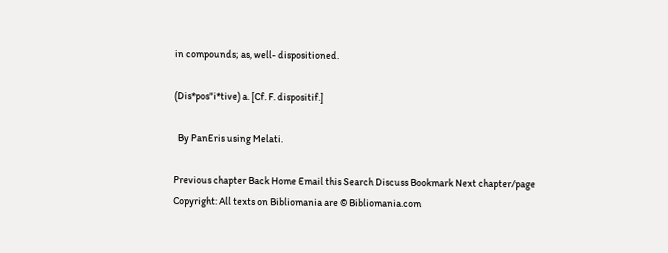in compounds; as, well- dispositioned.

(Dis*pos"i*tive) a. [Cf. F. dispositif.]

  By PanEris using Melati.

Previous chapter Back Home Email this Search Discuss Bookmark Next chapter/page
Copyright: All texts on Bibliomania are © Bibliomania.com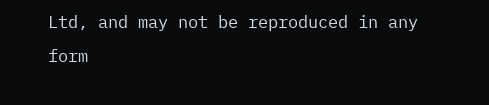Ltd, and may not be reproduced in any form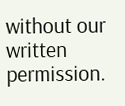without our written permission.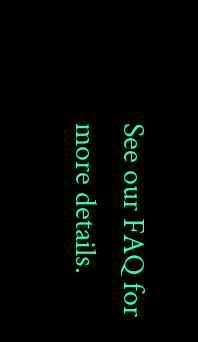See our FAQ for more details.